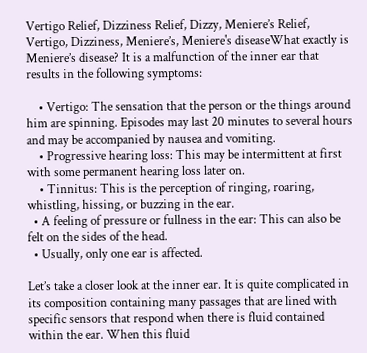Vertigo Relief, Dizziness Relief, Dizzy, Meniere’s Relief, Vertigo, Dizziness, Meniere’s, Meniere's diseaseWhat exactly is Meniere’s disease? It is a malfunction of the inner ear that results in the following symptoms:

    • Vertigo: The sensation that the person or the things around him are spinning. Episodes may last 20 minutes to several hours and may be accompanied by nausea and vomiting.
    • Progressive hearing loss: This may be intermittent at first with some permanent hearing loss later on.
    • Tinnitus: This is the perception of ringing, roaring, whistling, hissing, or buzzing in the ear.
  • A feeling of pressure or fullness in the ear: This can also be felt on the sides of the head.
  • Usually, only one ear is affected.

Let’s take a closer look at the inner ear. It is quite complicated in its composition containing many passages that are lined with specific sensors that respond when there is fluid contained within the ear. When this fluid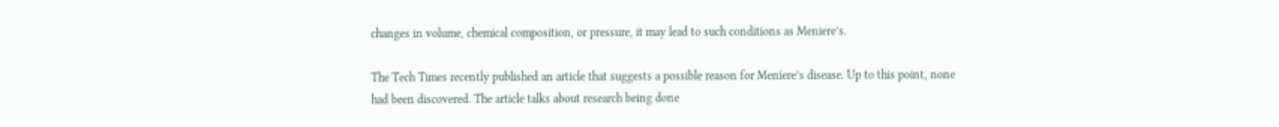changes in volume, chemical composition, or pressure, it may lead to such conditions as Meniere’s.

The Tech Times recently published an article that suggests a possible reason for Meniere’s disease. Up to this point, none had been discovered. The article talks about research being done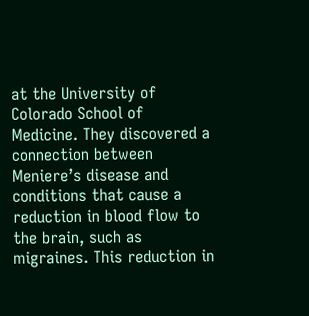at the University of Colorado School of Medicine. They discovered a connection between Meniere’s disease and conditions that cause a reduction in blood flow to the brain, such as migraines. This reduction in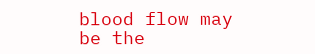blood flow may be the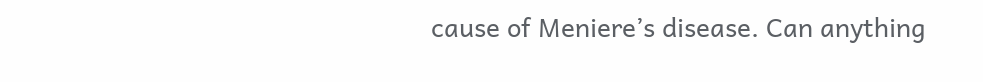cause of Meniere’s disease. Can anything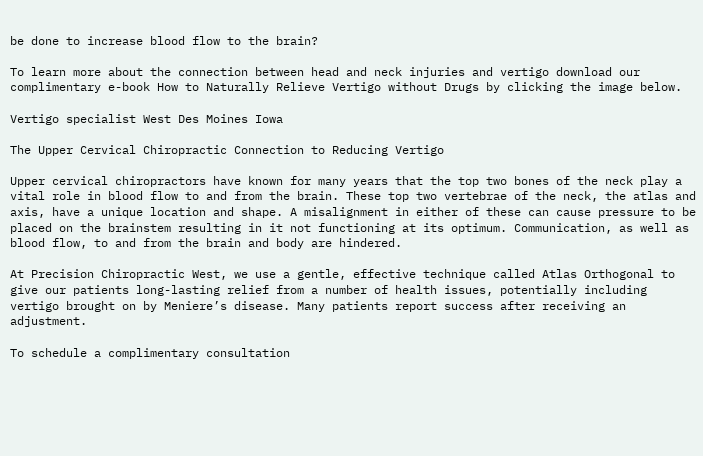be done to increase blood flow to the brain?

To learn more about the connection between head and neck injuries and vertigo download our complimentary e-book How to Naturally Relieve Vertigo without Drugs by clicking the image below.

Vertigo specialist West Des Moines Iowa

The Upper Cervical Chiropractic Connection to Reducing Vertigo

Upper cervical chiropractors have known for many years that the top two bones of the neck play a vital role in blood flow to and from the brain. These top two vertebrae of the neck, the atlas and axis, have a unique location and shape. A misalignment in either of these can cause pressure to be placed on the brainstem resulting in it not functioning at its optimum. Communication, as well as blood flow, to and from the brain and body are hindered.

At Precision Chiropractic West, we use a gentle, effective technique called Atlas Orthogonal to give our patients long-lasting relief from a number of health issues, potentially including vertigo brought on by Meniere’s disease. Many patients report success after receiving an adjustment.

To schedule a complimentary consultation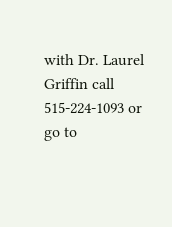with Dr. Laurel Griffin call 515-224-1093 or go to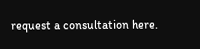request a consultation here.